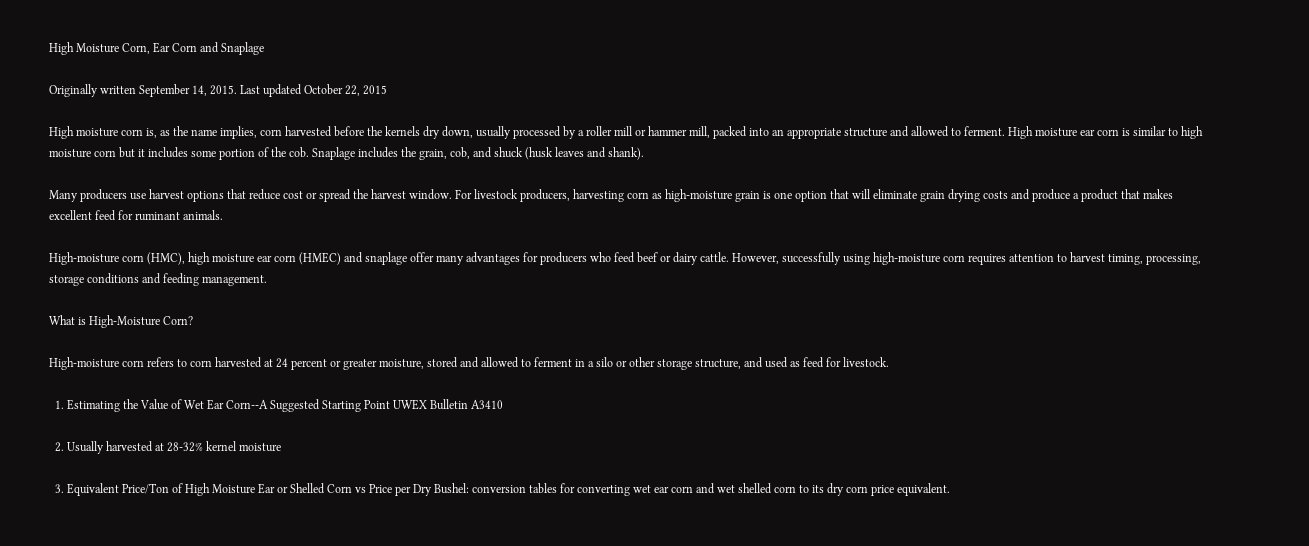High Moisture Corn, Ear Corn and Snaplage

Originally written September 14, 2015. Last updated October 22, 2015

High moisture corn is, as the name implies, corn harvested before the kernels dry down, usually processed by a roller mill or hammer mill, packed into an appropriate structure and allowed to ferment. High moisture ear corn is similar to high moisture corn but it includes some portion of the cob. Snaplage includes the grain, cob, and shuck (husk leaves and shank).

Many producers use harvest options that reduce cost or spread the harvest window. For livestock producers, harvesting corn as high-moisture grain is one option that will eliminate grain drying costs and produce a product that makes excellent feed for ruminant animals.

High-moisture corn (HMC), high moisture ear corn (HMEC) and snaplage offer many advantages for producers who feed beef or dairy cattle. However, successfully using high-moisture corn requires attention to harvest timing, processing, storage conditions and feeding management.

What is High-Moisture Corn?

High-moisture corn refers to corn harvested at 24 percent or greater moisture, stored and allowed to ferment in a silo or other storage structure, and used as feed for livestock.

  1. Estimating the Value of Wet Ear Corn--A Suggested Starting Point UWEX Bulletin A3410

  2. Usually harvested at 28-32% kernel moisture

  3. Equivalent Price/Ton of High Moisture Ear or Shelled Corn vs Price per Dry Bushel: conversion tables for converting wet ear corn and wet shelled corn to its dry corn price equivalent.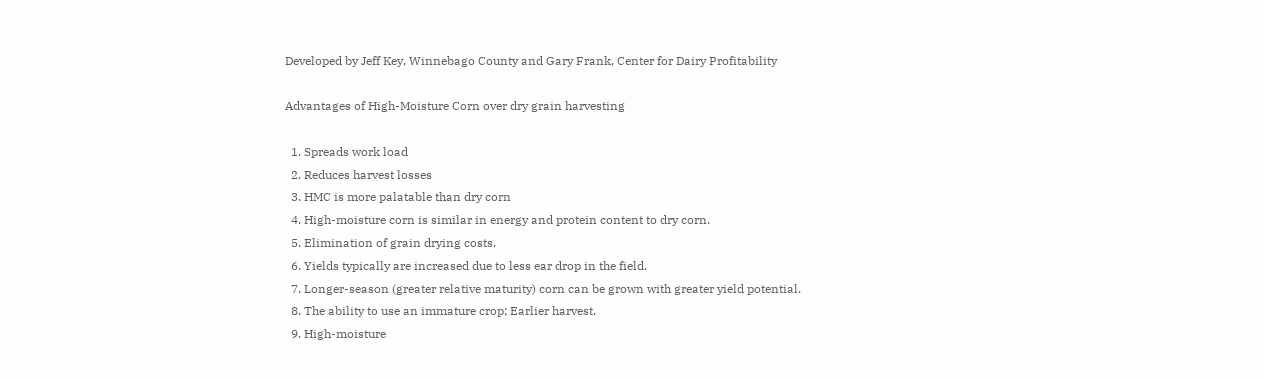Developed by Jeff Key, Winnebago County and Gary Frank, Center for Dairy Profitability

Advantages of High-Moisture Corn over dry grain harvesting

  1. Spreads work load
  2. Reduces harvest losses
  3. HMC is more palatable than dry corn
  4. High-moisture corn is similar in energy and protein content to dry corn.
  5. Elimination of grain drying costs.
  6. Yields typically are increased due to less ear drop in the field.
  7. Longer-season (greater relative maturity) corn can be grown with greater yield potential.
  8. The ability to use an immature crop; Earlier harvest.
  9. High-moisture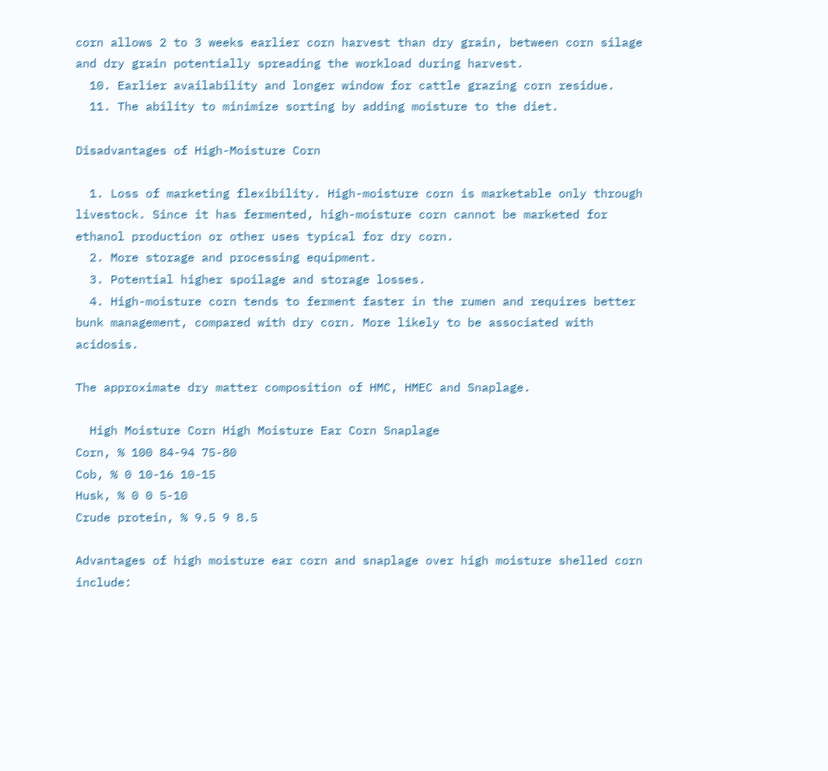corn allows 2 to 3 weeks earlier corn harvest than dry grain, between corn silage and dry grain potentially spreading the workload during harvest.
  10. Earlier availability and longer window for cattle grazing corn residue.
  11. The ability to minimize sorting by adding moisture to the diet.

Disadvantages of High-Moisture Corn

  1. Loss of marketing flexibility. High-moisture corn is marketable only through livestock. Since it has fermented, high-moisture corn cannot be marketed for ethanol production or other uses typical for dry corn.
  2. More storage and processing equipment.
  3. Potential higher spoilage and storage losses.
  4. High-moisture corn tends to ferment faster in the rumen and requires better bunk management, compared with dry corn. More likely to be associated with acidosis.

The approximate dry matter composition of HMC, HMEC and Snaplage.

  High Moisture Corn High Moisture Ear Corn Snaplage
Corn, % 100 84-94 75-80
Cob, % 0 10-16 10-15
Husk, % 0 0 5-10
Crude protein, % 9.5 9 8.5

Advantages of high moisture ear corn and snaplage over high moisture shelled corn include: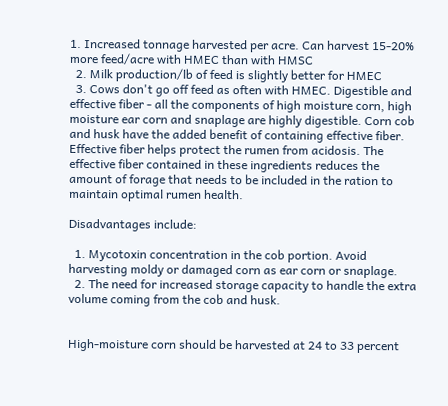1. Increased tonnage harvested per acre. Can harvest 15-20% more feed/acre with HMEC than with HMSC
  2. Milk production/lb of feed is slightly better for HMEC
  3. Cows don't go off feed as often with HMEC. Digestible and effective fiber - all the components of high moisture corn, high moisture ear corn and snaplage are highly digestible. Corn cob and husk have the added benefit of containing effective fiber. Effective fiber helps protect the rumen from acidosis. The effective fiber contained in these ingredients reduces the amount of forage that needs to be included in the ration to maintain optimal rumen health.

Disadvantages include:

  1. Mycotoxin concentration in the cob portion. Avoid harvesting moldy or damaged corn as ear corn or snaplage.
  2. The need for increased storage capacity to handle the extra volume coming from the cob and husk.


High-moisture corn should be harvested at 24 to 33 percent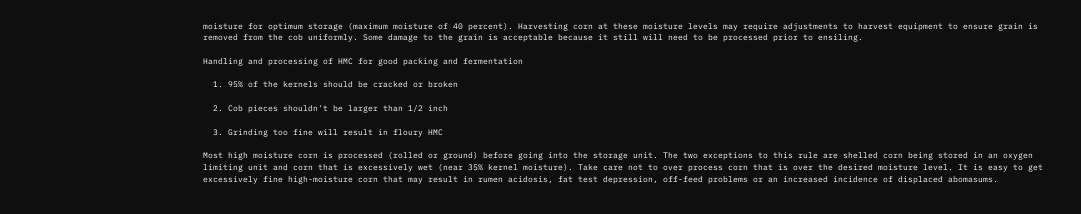moisture for optimum storage (maximum moisture of 40 percent). Harvesting corn at these moisture levels may require adjustments to harvest equipment to ensure grain is removed from the cob uniformly. Some damage to the grain is acceptable because it still will need to be processed prior to ensiling.

Handling and processing of HMC for good packing and fermentation

  1. 95% of the kernels should be cracked or broken

  2. Cob pieces shouldn't be larger than 1/2 inch

  3. Grinding too fine will result in floury HMC

Most high moisture corn is processed (rolled or ground) before going into the storage unit. The two exceptions to this rule are shelled corn being stored in an oxygen limiting unit and corn that is excessively wet (near 35% kernel moisture). Take care not to over process corn that is over the desired moisture level. It is easy to get excessively fine high-moisture corn that may result in rumen acidosis, fat test depression, off-feed problems or an increased incidence of displaced abomasums.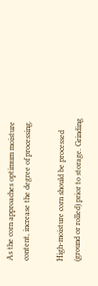As the corn approaches optimum moisture content, increase the degree of processing.

High-moisture corn should be processed (ground or rolled) prior to storage. Grinding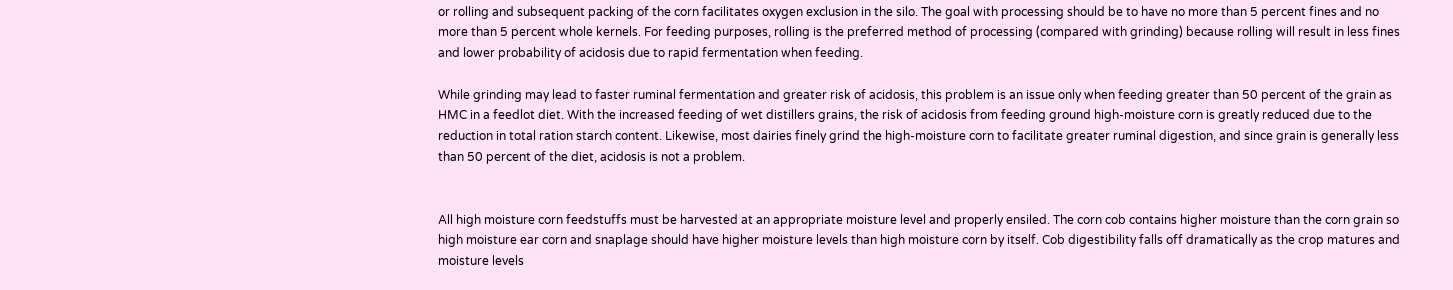or rolling and subsequent packing of the corn facilitates oxygen exclusion in the silo. The goal with processing should be to have no more than 5 percent fines and no more than 5 percent whole kernels. For feeding purposes, rolling is the preferred method of processing (compared with grinding) because rolling will result in less fines and lower probability of acidosis due to rapid fermentation when feeding.

While grinding may lead to faster ruminal fermentation and greater risk of acidosis, this problem is an issue only when feeding greater than 50 percent of the grain as HMC in a feedlot diet. With the increased feeding of wet distillers grains, the risk of acidosis from feeding ground high-moisture corn is greatly reduced due to the reduction in total ration starch content. Likewise, most dairies finely grind the high-moisture corn to facilitate greater ruminal digestion, and since grain is generally less than 50 percent of the diet, acidosis is not a problem.


All high moisture corn feedstuffs must be harvested at an appropriate moisture level and properly ensiled. The corn cob contains higher moisture than the corn grain so high moisture ear corn and snaplage should have higher moisture levels than high moisture corn by itself. Cob digestibility falls off dramatically as the crop matures and moisture levels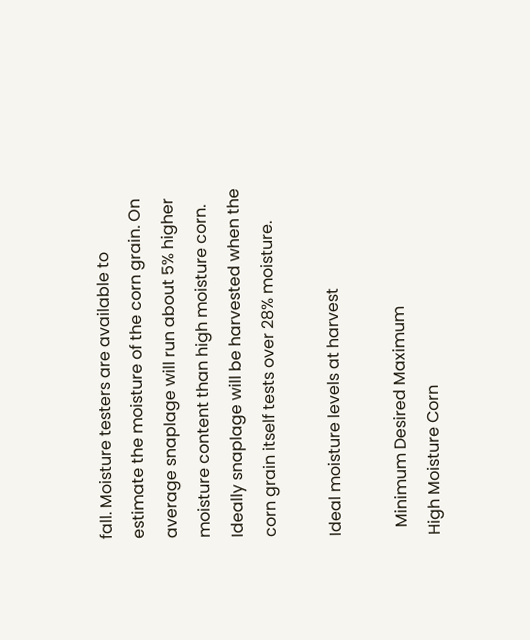fall. Moisture testers are available to estimate the moisture of the corn grain. On average snaplage will run about 5% higher moisture content than high moisture corn. Ideally snaplage will be harvested when the corn grain itself tests over 28% moisture.

Ideal moisture levels at harvest

  Minimum Desired Maximum
High Moisture Corn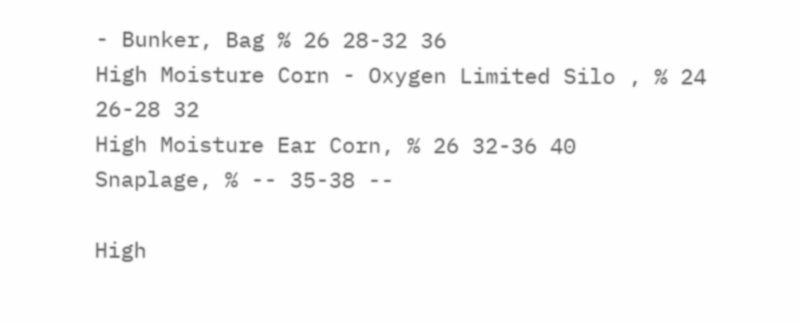- Bunker, Bag % 26 28-32 36
High Moisture Corn - Oxygen Limited Silo , % 24 26-28 32
High Moisture Ear Corn, % 26 32-36 40
Snaplage, % -- 35-38 --

High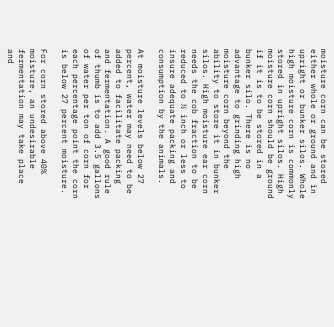moisture corn can be stored either whole or ground and in upright or bunker silos. Whole high moisture corn is commonly stored in upright silos. High moisture corn should be ground if it is to be stored in a bunker silo. There is no advantage to grinding high moisture corn beyond the ability to store it in bunker silos. High moisture ear corn needs the cob fraction to be reduced to ½ inch or less to insure adequate packing and consumption by the animals.

At moisture levels below 27 percent, water may need to be added to facilitate packing and fermentation. A good rule of thumb is to add 3.5 gallons of water per ton of corn for each percentage point the corn is below 27 percent moisture.

For corn stored above 40% moisture, an undesirable fermentation may take place and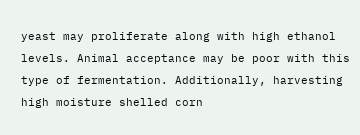yeast may proliferate along with high ethanol levels. Animal acceptance may be poor with this type of fermentation. Additionally, harvesting high moisture shelled corn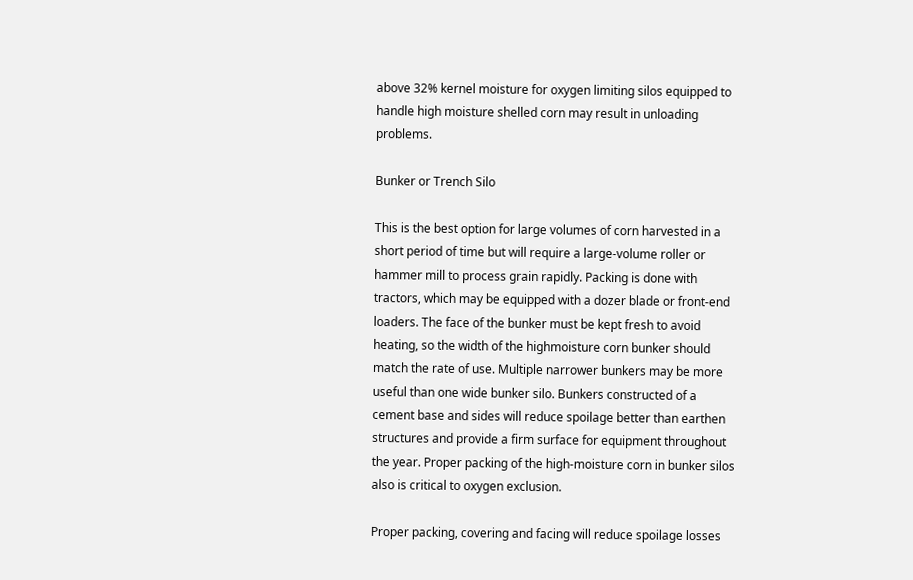above 32% kernel moisture for oxygen limiting silos equipped to handle high moisture shelled corn may result in unloading problems.

Bunker or Trench Silo

This is the best option for large volumes of corn harvested in a short period of time but will require a large-volume roller or hammer mill to process grain rapidly. Packing is done with tractors, which may be equipped with a dozer blade or front-end loaders. The face of the bunker must be kept fresh to avoid heating, so the width of the highmoisture corn bunker should match the rate of use. Multiple narrower bunkers may be more useful than one wide bunker silo. Bunkers constructed of a cement base and sides will reduce spoilage better than earthen structures and provide a firm surface for equipment throughout the year. Proper packing of the high-moisture corn in bunker silos also is critical to oxygen exclusion.

Proper packing, covering and facing will reduce spoilage losses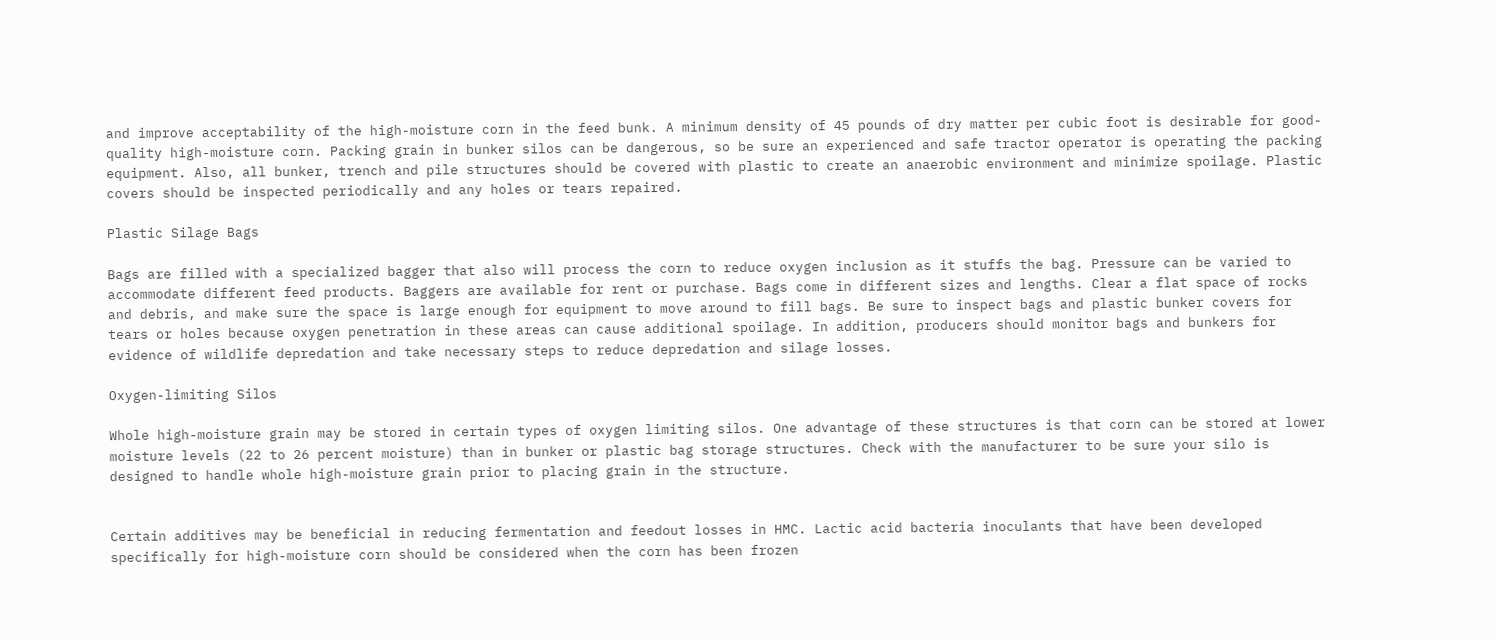and improve acceptability of the high-moisture corn in the feed bunk. A minimum density of 45 pounds of dry matter per cubic foot is desirable for good-quality high-moisture corn. Packing grain in bunker silos can be dangerous, so be sure an experienced and safe tractor operator is operating the packing equipment. Also, all bunker, trench and pile structures should be covered with plastic to create an anaerobic environment and minimize spoilage. Plastic covers should be inspected periodically and any holes or tears repaired.

Plastic Silage Bags

Bags are filled with a specialized bagger that also will process the corn to reduce oxygen inclusion as it stuffs the bag. Pressure can be varied to accommodate different feed products. Baggers are available for rent or purchase. Bags come in different sizes and lengths. Clear a flat space of rocks and debris, and make sure the space is large enough for equipment to move around to fill bags. Be sure to inspect bags and plastic bunker covers for tears or holes because oxygen penetration in these areas can cause additional spoilage. In addition, producers should monitor bags and bunkers for evidence of wildlife depredation and take necessary steps to reduce depredation and silage losses.

Oxygen-limiting Silos

Whole high-moisture grain may be stored in certain types of oxygen limiting silos. One advantage of these structures is that corn can be stored at lower moisture levels (22 to 26 percent moisture) than in bunker or plastic bag storage structures. Check with the manufacturer to be sure your silo is designed to handle whole high-moisture grain prior to placing grain in the structure.


Certain additives may be beneficial in reducing fermentation and feedout losses in HMC. Lactic acid bacteria inoculants that have been developed specifically for high-moisture corn should be considered when the corn has been frozen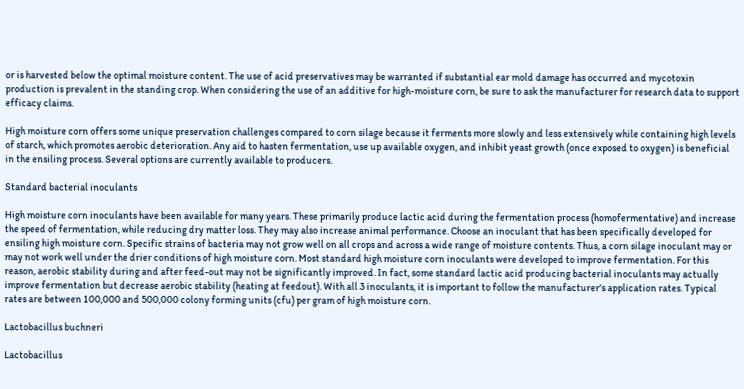or is harvested below the optimal moisture content. The use of acid preservatives may be warranted if substantial ear mold damage has occurred and mycotoxin production is prevalent in the standing crop. When considering the use of an additive for high-moisture corn, be sure to ask the manufacturer for research data to support efficacy claims.

High moisture corn offers some unique preservation challenges compared to corn silage because it ferments more slowly and less extensively while containing high levels of starch, which promotes aerobic deterioration. Any aid to hasten fermentation, use up available oxygen, and inhibit yeast growth (once exposed to oxygen) is beneficial in the ensiling process. Several options are currently available to producers.

Standard bacterial inoculants

High moisture corn inoculants have been available for many years. These primarily produce lactic acid during the fermentation process (homofermentative) and increase the speed of fermentation, while reducing dry matter loss. They may also increase animal performance. Choose an inoculant that has been specifically developed for ensiling high moisture corn. Specific strains of bacteria may not grow well on all crops and across a wide range of moisture contents. Thus, a corn silage inoculant may or may not work well under the drier conditions of high moisture corn. Most standard high moisture corn inoculants were developed to improve fermentation. For this reason, aerobic stability during and after feed-out may not be significantly improved. In fact, some standard lactic acid producing bacterial inoculants may actually improve fermentation but decrease aerobic stability (heating at feedout). With all 3 inoculants, it is important to follow the manufacturer's application rates. Typical rates are between 100,000 and 500,000 colony forming units (cfu) per gram of high moisture corn.

Lactobacillus buchneri

Lactobacillus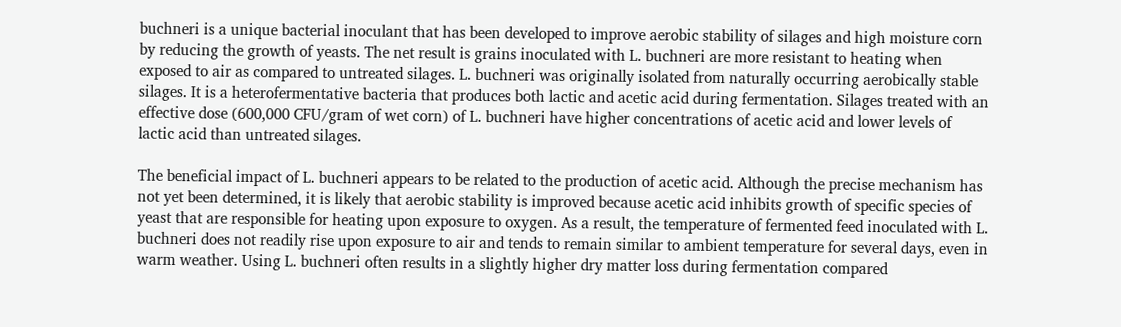buchneri is a unique bacterial inoculant that has been developed to improve aerobic stability of silages and high moisture corn by reducing the growth of yeasts. The net result is grains inoculated with L. buchneri are more resistant to heating when exposed to air as compared to untreated silages. L. buchneri was originally isolated from naturally occurring aerobically stable silages. It is a heterofermentative bacteria that produces both lactic and acetic acid during fermentation. Silages treated with an effective dose (600,000 CFU/gram of wet corn) of L. buchneri have higher concentrations of acetic acid and lower levels of lactic acid than untreated silages.

The beneficial impact of L. buchneri appears to be related to the production of acetic acid. Although the precise mechanism has not yet been determined, it is likely that aerobic stability is improved because acetic acid inhibits growth of specific species of yeast that are responsible for heating upon exposure to oxygen. As a result, the temperature of fermented feed inoculated with L. buchneri does not readily rise upon exposure to air and tends to remain similar to ambient temperature for several days, even in warm weather. Using L. buchneri often results in a slightly higher dry matter loss during fermentation compared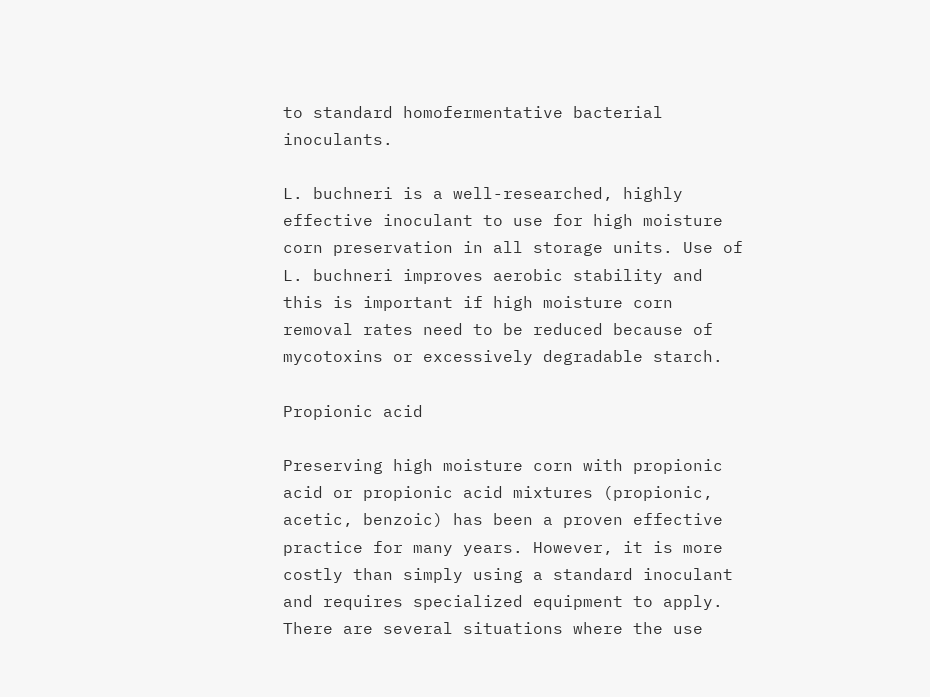to standard homofermentative bacterial inoculants.

L. buchneri is a well-researched, highly effective inoculant to use for high moisture corn preservation in all storage units. Use of L. buchneri improves aerobic stability and this is important if high moisture corn removal rates need to be reduced because of mycotoxins or excessively degradable starch.

Propionic acid

Preserving high moisture corn with propionic acid or propionic acid mixtures (propionic, acetic, benzoic) has been a proven effective practice for many years. However, it is more costly than simply using a standard inoculant and requires specialized equipment to apply. There are several situations where the use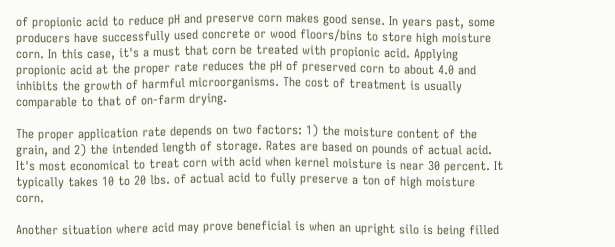of propionic acid to reduce pH and preserve corn makes good sense. In years past, some producers have successfully used concrete or wood floors/bins to store high moisture corn. In this case, it's a must that corn be treated with propionic acid. Applying propionic acid at the proper rate reduces the pH of preserved corn to about 4.0 and inhibits the growth of harmful microorganisms. The cost of treatment is usually comparable to that of on-farm drying.

The proper application rate depends on two factors: 1) the moisture content of the grain, and 2) the intended length of storage. Rates are based on pounds of actual acid. It's most economical to treat corn with acid when kernel moisture is near 30 percent. It typically takes 10 to 20 lbs. of actual acid to fully preserve a ton of high moisture corn.

Another situation where acid may prove beneficial is when an upright silo is being filled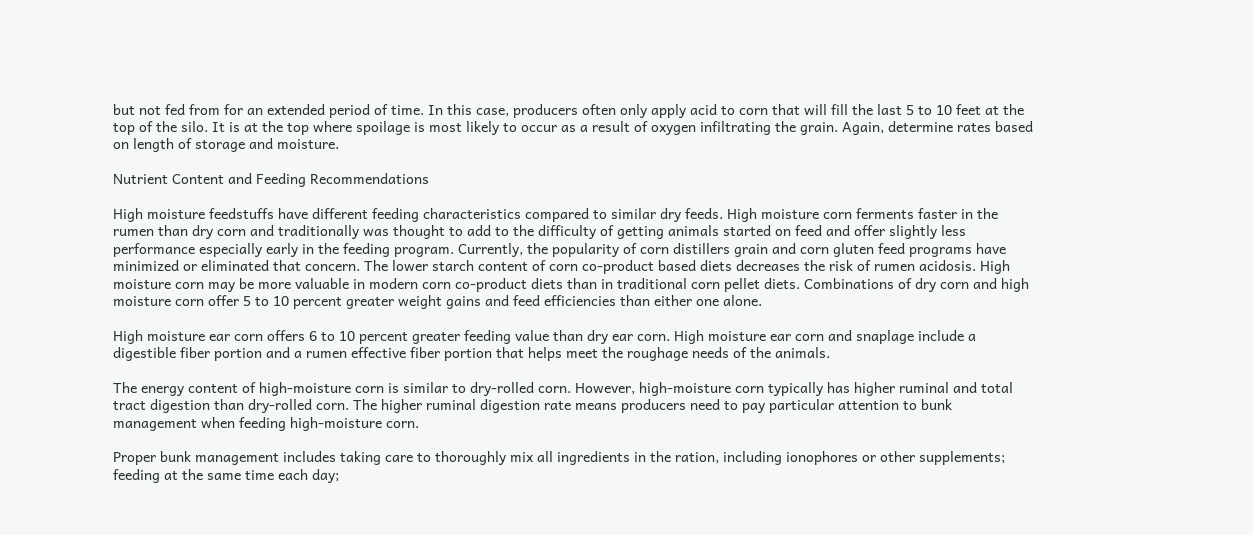but not fed from for an extended period of time. In this case, producers often only apply acid to corn that will fill the last 5 to 10 feet at the top of the silo. It is at the top where spoilage is most likely to occur as a result of oxygen infiltrating the grain. Again, determine rates based on length of storage and moisture.

Nutrient Content and Feeding Recommendations

High moisture feedstuffs have different feeding characteristics compared to similar dry feeds. High moisture corn ferments faster in the rumen than dry corn and traditionally was thought to add to the difficulty of getting animals started on feed and offer slightly less performance especially early in the feeding program. Currently, the popularity of corn distillers grain and corn gluten feed programs have minimized or eliminated that concern. The lower starch content of corn co-product based diets decreases the risk of rumen acidosis. High moisture corn may be more valuable in modern corn co-product diets than in traditional corn pellet diets. Combinations of dry corn and high moisture corn offer 5 to 10 percent greater weight gains and feed efficiencies than either one alone.

High moisture ear corn offers 6 to 10 percent greater feeding value than dry ear corn. High moisture ear corn and snaplage include a digestible fiber portion and a rumen effective fiber portion that helps meet the roughage needs of the animals.

The energy content of high-moisture corn is similar to dry-rolled corn. However, high-moisture corn typically has higher ruminal and total tract digestion than dry-rolled corn. The higher ruminal digestion rate means producers need to pay particular attention to bunk management when feeding high-moisture corn.

Proper bunk management includes taking care to thoroughly mix all ingredients in the ration, including ionophores or other supplements; feeding at the same time each day;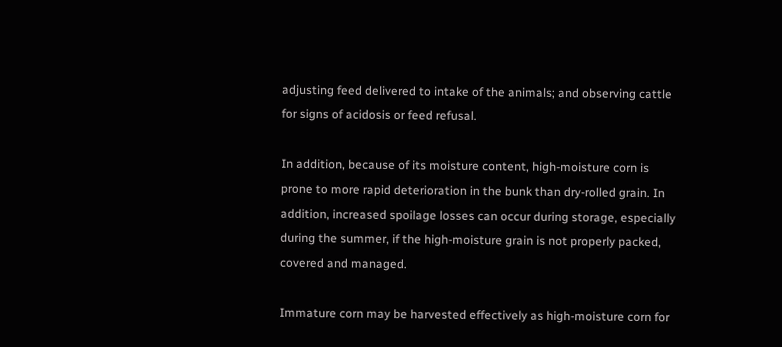adjusting feed delivered to intake of the animals; and observing cattle for signs of acidosis or feed refusal.

In addition, because of its moisture content, high-moisture corn is prone to more rapid deterioration in the bunk than dry-rolled grain. In addition, increased spoilage losses can occur during storage, especially during the summer, if the high-moisture grain is not properly packed, covered and managed.

Immature corn may be harvested effectively as high-moisture corn for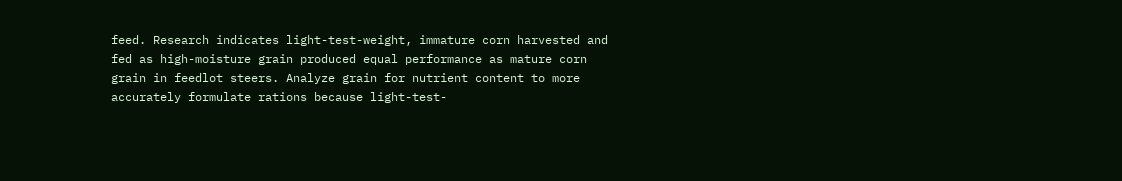feed. Research indicates light-test-weight, immature corn harvested and fed as high-moisture grain produced equal performance as mature corn grain in feedlot steers. Analyze grain for nutrient content to more accurately formulate rations because light-test-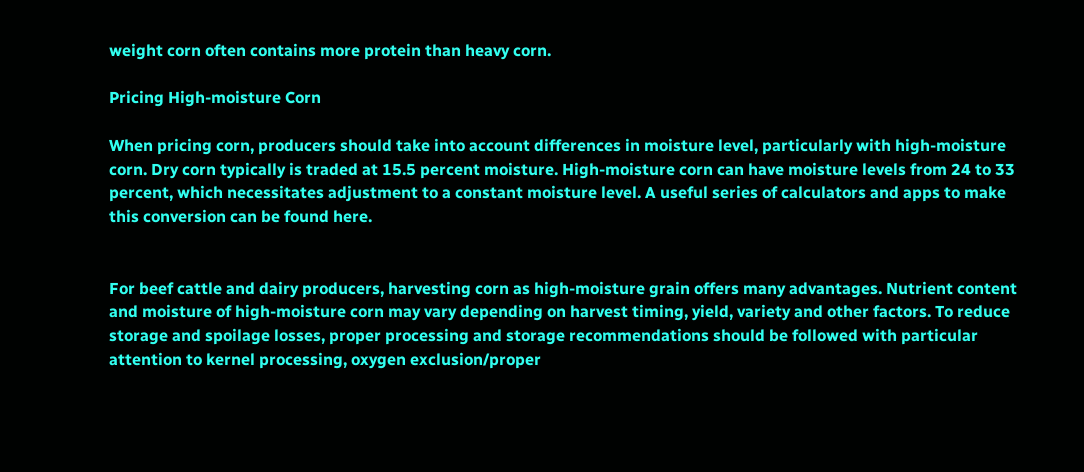weight corn often contains more protein than heavy corn.

Pricing High-moisture Corn

When pricing corn, producers should take into account differences in moisture level, particularly with high-moisture corn. Dry corn typically is traded at 15.5 percent moisture. High-moisture corn can have moisture levels from 24 to 33 percent, which necessitates adjustment to a constant moisture level. A useful series of calculators and apps to make this conversion can be found here.


For beef cattle and dairy producers, harvesting corn as high-moisture grain offers many advantages. Nutrient content and moisture of high-moisture corn may vary depending on harvest timing, yield, variety and other factors. To reduce storage and spoilage losses, proper processing and storage recommendations should be followed with particular attention to kernel processing, oxygen exclusion/proper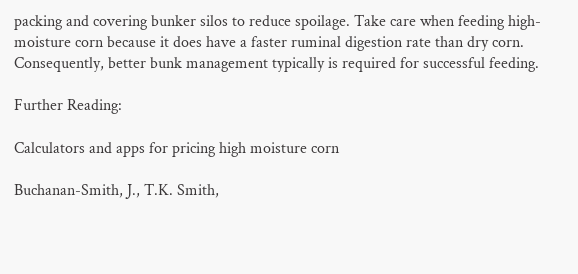packing and covering bunker silos to reduce spoilage. Take care when feeding high-moisture corn because it does have a faster ruminal digestion rate than dry corn. Consequently, better bunk management typically is required for successful feeding.

Further Reading:

Calculators and apps for pricing high moisture corn

Buchanan-Smith, J., T.K. Smith,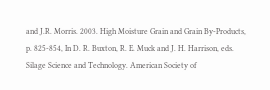and J.R. Morris. 2003. High Moisture Grain and Grain By-Products, p. 825-854, In D. R. Buxton, R. E. Muck and J. H. Harrison, eds. Silage Science and Technology. American Society of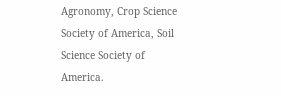Agronomy, Crop Science Society of America, Soil Science Society of America.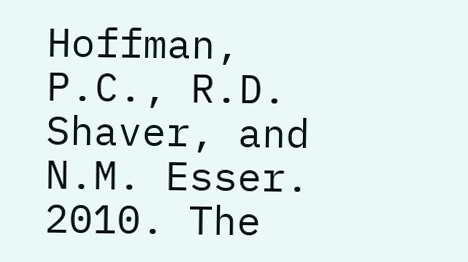Hoffman, P.C., R.D. Shaver, and N.M. Esser. 2010. The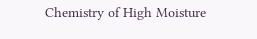Chemistry of High Moisture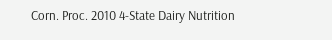Corn. Proc. 2010 4-State Dairy Nutrition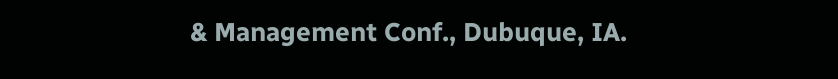& Management Conf., Dubuque, IA.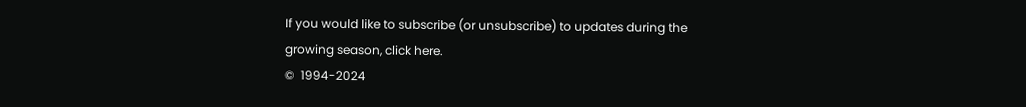If you would like to subscribe (or unsubscribe) to updates during the growing season, click here.
©  1994-2024